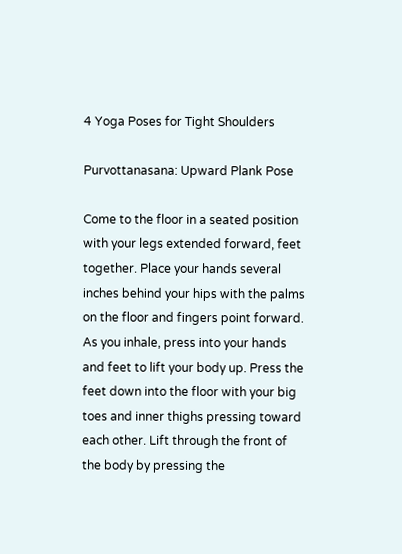4 Yoga Poses for Tight Shoulders

Purvottanasana: Upward Plank Pose

Come to the floor in a seated position with your legs extended forward, feet together. Place your hands several inches behind your hips with the palms on the floor and fingers point forward. As you inhale, press into your hands and feet to lift your body up. Press the feet down into the floor with your big toes and inner thighs pressing toward each other. Lift through the front of the body by pressing the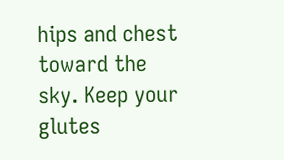hips and chest toward the sky. Keep your glutes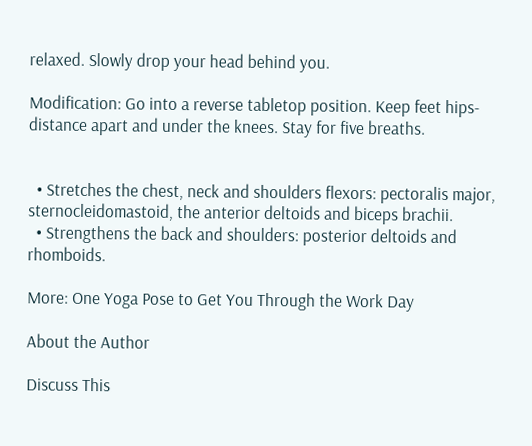relaxed. Slowly drop your head behind you.

Modification: Go into a reverse tabletop position. Keep feet hips-distance apart and under the knees. Stay for five breaths.


  • Stretches the chest, neck and shoulders flexors: pectoralis major, sternocleidomastoid, the anterior deltoids and biceps brachii.
  • Strengthens the back and shoulders: posterior deltoids and rhomboids.

More: One Yoga Pose to Get You Through the Work Day

About the Author

Discuss This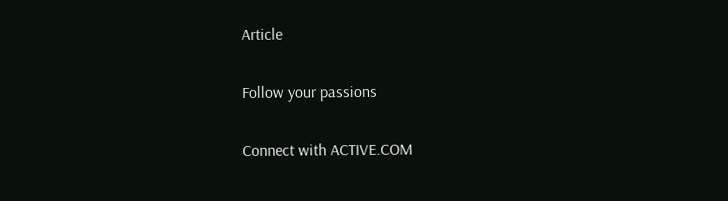Article

Follow your passions

Connect with ACTIVE.COM